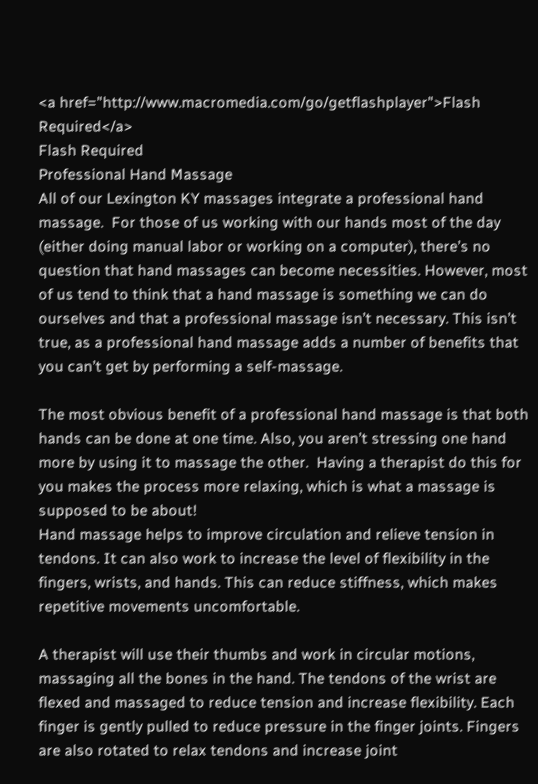<a href="http://www.macromedia.com/go/getflashplayer">Flash Required</a>
Flash Required
Professional Hand Massage
All of our Lexington KY massages integrate a professional hand massage.  For those of us working with our hands most of the day (either doing manual labor or working on a computer), there’s no question that hand massages can become necessities. However, most of us tend to think that a hand massage is something we can do ourselves and that a professional massage isn’t necessary. This isn’t true, as a professional hand massage adds a number of benefits that you can’t get by performing a self-massage.

The most obvious benefit of a professional hand massage is that both hands can be done at one time. Also, you aren’t stressing one hand more by using it to massage the other.  Having a therapist do this for you makes the process more relaxing, which is what a massage is supposed to be about!
Hand massage helps to improve circulation and relieve tension in tendons. It can also work to increase the level of flexibility in the fingers, wrists, and hands. This can reduce stiffness, which makes repetitive movements uncomfortable.

A therapist will use their thumbs and work in circular motions, massaging all the bones in the hand. The tendons of the wrist are flexed and massaged to reduce tension and increase flexibility. Each finger is gently pulled to reduce pressure in the finger joints. Fingers are also rotated to relax tendons and increase joint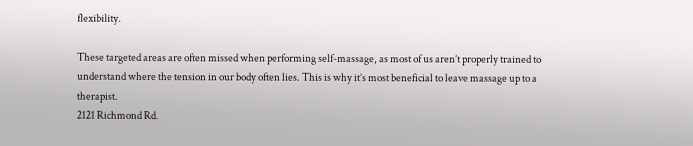flexibility.

These targeted areas are often missed when performing self-massage, as most of us aren’t properly trained to understand where the tension in our body often lies. This is why it’s most beneficial to leave massage up to a therapist.
2121 Richmond Rd.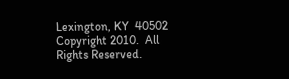Lexington, KY  40502
Copyright 2010.  All Rights Reserved.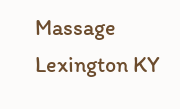Massage Lexington KY